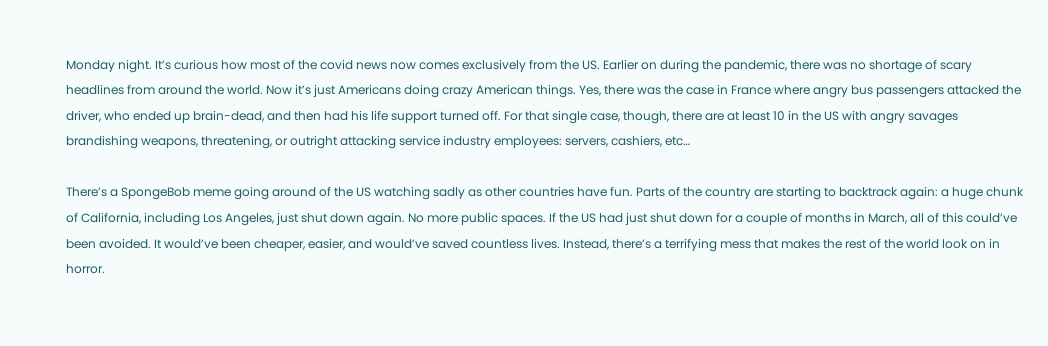Monday night. It’s curious how most of the covid news now comes exclusively from the US. Earlier on during the pandemic, there was no shortage of scary headlines from around the world. Now it’s just Americans doing crazy American things. Yes, there was the case in France where angry bus passengers attacked the driver, who ended up brain-dead, and then had his life support turned off. For that single case, though, there are at least 10 in the US with angry savages brandishing weapons, threatening, or outright attacking service industry employees: servers, cashiers, etc…

There’s a SpongeBob meme going around of the US watching sadly as other countries have fun. Parts of the country are starting to backtrack again: a huge chunk of California, including Los Angeles, just shut down again. No more public spaces. If the US had just shut down for a couple of months in March, all of this could’ve been avoided. It would’ve been cheaper, easier, and would’ve saved countless lives. Instead, there’s a terrifying mess that makes the rest of the world look on in horror.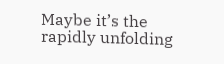Maybe it’s the rapidly unfolding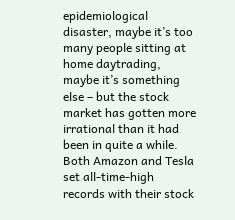epidemiological disaster, maybe it’s too many people sitting at home daytrading, maybe it’s something else – but the stock market has gotten more irrational than it had been in quite a while. Both Amazon and Tesla set all-time-high records with their stock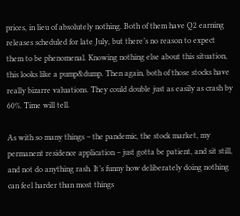prices, in lieu of absolutely nothing. Both of them have Q2 earning releases scheduled for late July, but there’s no reason to expect them to be phenomenal. Knowing nothing else about this situation, this looks like a pump&dump. Then again, both of those stocks have really bizarre valuations. They could double just as easily as crash by 60%. Time will tell.

As with so many things – the pandemic, the stock market, my permanent residence application – just gotta be patient, and sit still, and not do anything rash. It’s funny how deliberately doing nothing can feel harder than most things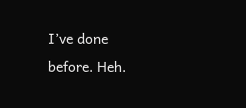I’ve done before. Heh.